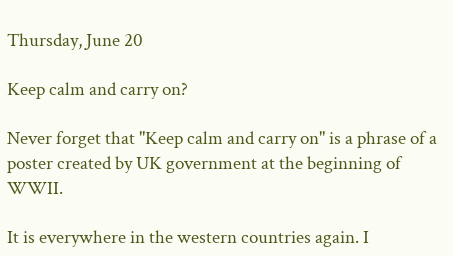Thursday, June 20

Keep calm and carry on?

Never forget that "Keep calm and carry on" is a phrase of a poster created by UK government at the beginning of WWII.

It is everywhere in the western countries again. I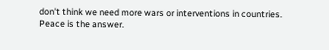don't think we need more wars or interventions in countries.
Peace is the answer.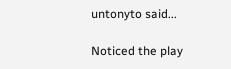untonyto said...

Noticed the play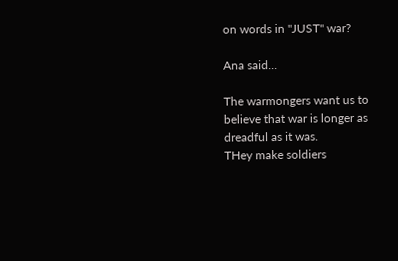on words in "JUST" war?

Ana said...

The warmongers want us to believe that war is longer as dreadful as it was.
THey make soldiers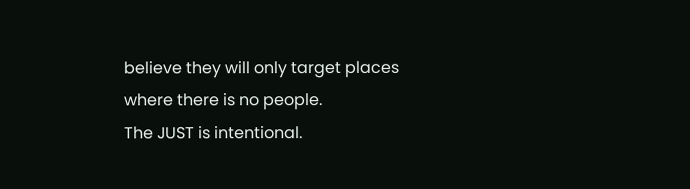believe they will only target places where there is no people.
The JUST is intentional.